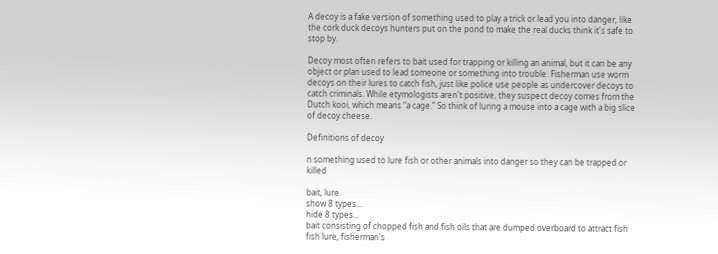A decoy is a fake version of something used to play a trick or lead you into danger, like the cork duck decoys hunters put on the pond to make the real ducks think it's safe to stop by.

Decoy most often refers to bait used for trapping or killing an animal, but it can be any object or plan used to lead someone or something into trouble. Fisherman use worm decoys on their lures to catch fish, just like police use people as undercover decoys to catch criminals. While etymologists aren't positive, they suspect decoy comes from the Dutch kooi, which means “a cage.” So think of luring a mouse into a cage with a big slice of decoy cheese.

Definitions of decoy

n something used to lure fish or other animals into danger so they can be trapped or killed

bait, lure
show 8 types...
hide 8 types...
bait consisting of chopped fish and fish oils that are dumped overboard to attract fish
fish lure, fisherman's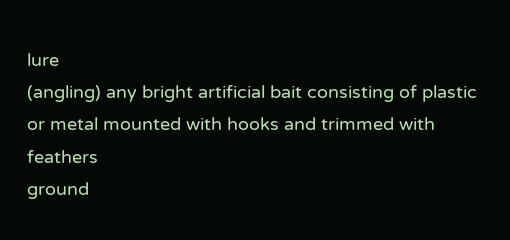lure
(angling) any bright artificial bait consisting of plastic or metal mounted with hooks and trimmed with feathers
ground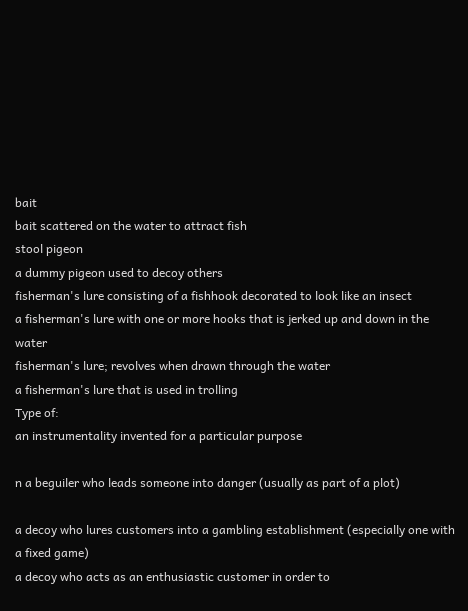bait
bait scattered on the water to attract fish
stool pigeon
a dummy pigeon used to decoy others
fisherman's lure consisting of a fishhook decorated to look like an insect
a fisherman's lure with one or more hooks that is jerked up and down in the water
fisherman's lure; revolves when drawn through the water
a fisherman's lure that is used in trolling
Type of:
an instrumentality invented for a particular purpose

n a beguiler who leads someone into danger (usually as part of a plot)

a decoy who lures customers into a gambling establishment (especially one with a fixed game)
a decoy who acts as an enthusiastic customer in order to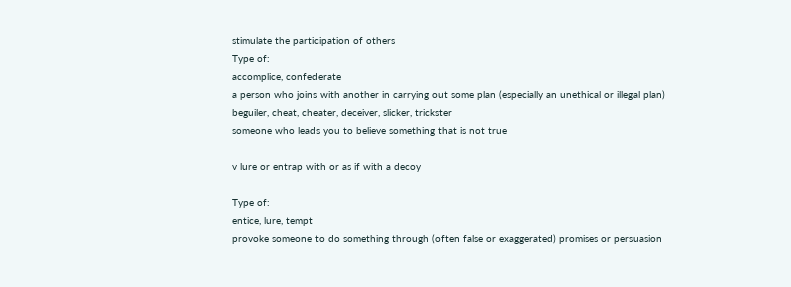stimulate the participation of others
Type of:
accomplice, confederate
a person who joins with another in carrying out some plan (especially an unethical or illegal plan)
beguiler, cheat, cheater, deceiver, slicker, trickster
someone who leads you to believe something that is not true

v lure or entrap with or as if with a decoy

Type of:
entice, lure, tempt
provoke someone to do something through (often false or exaggerated) promises or persuasion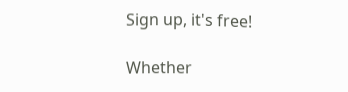Sign up, it's free!

Whether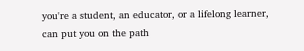you're a student, an educator, or a lifelong learner, can put you on the path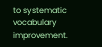to systematic vocabulary improvement.